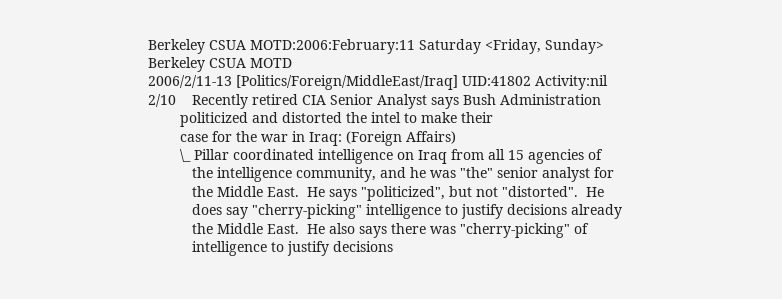Berkeley CSUA MOTD:2006:February:11 Saturday <Friday, Sunday>
Berkeley CSUA MOTD
2006/2/11-13 [Politics/Foreign/MiddleEast/Iraq] UID:41802 Activity:nil
2/10    Recently retired CIA Senior Analyst says Bush Administration
        politicized and distorted the intel to make their
        case for the war in Iraq: (Foreign Affairs)
        \_ Pillar coordinated intelligence on Iraq from all 15 agencies of
           the intelligence community, and he was "the" senior analyst for
           the Middle East.  He says "politicized", but not "distorted".  He
           does say "cherry-picking" intelligence to justify decisions already
           the Middle East.  He also says there was "cherry-picking" of
           intelligence to justify decisions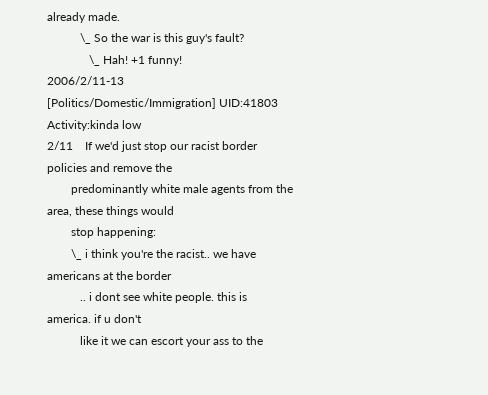already made.
           \_ So the war is this guy's fault?
              \_ Hah! +1 funny!
2006/2/11-13 [Politics/Domestic/Immigration] UID:41803 Activity:kinda low
2/11    If we'd just stop our racist border policies and remove the
        predominantly white male agents from the area, these things would
        stop happening:
        \_ i think you're the racist.. we have americans at the border
           .. i dont see white people. this is america. if u don't
           like it we can escort your ass to the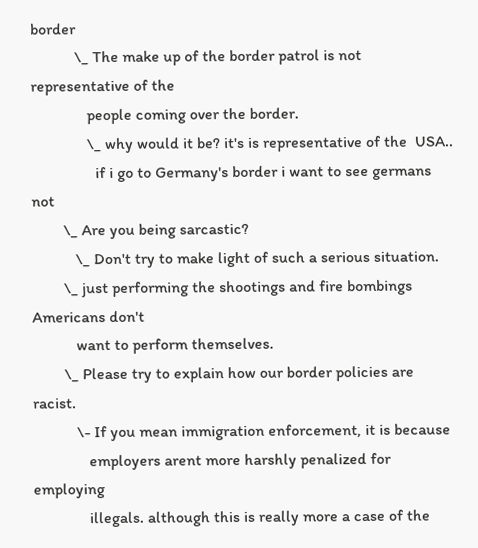border
           \_ The make up of the border patrol is not representative of the
              people coming over the border.
              \_ why would it be? it's is representative of the  USA..
                if i go to Germany's border i want to see germans not
        \_ Are you being sarcastic?
           \_ Don't try to make light of such a serious situation.
        \_ just performing the shootings and fire bombings Americans don't
           want to perform themselves.
        \_ Please try to explain how our border policies are racist.
           \- If you mean immigration enforcement, it is because
              employers arent more harshly penalized for employing
              illegals. although this is really more a case of the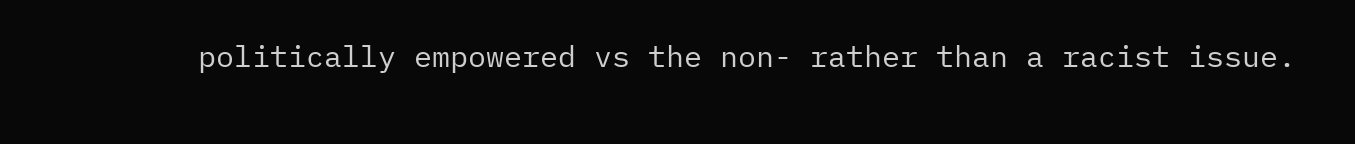politically empowered vs the non- rather than a racist issue.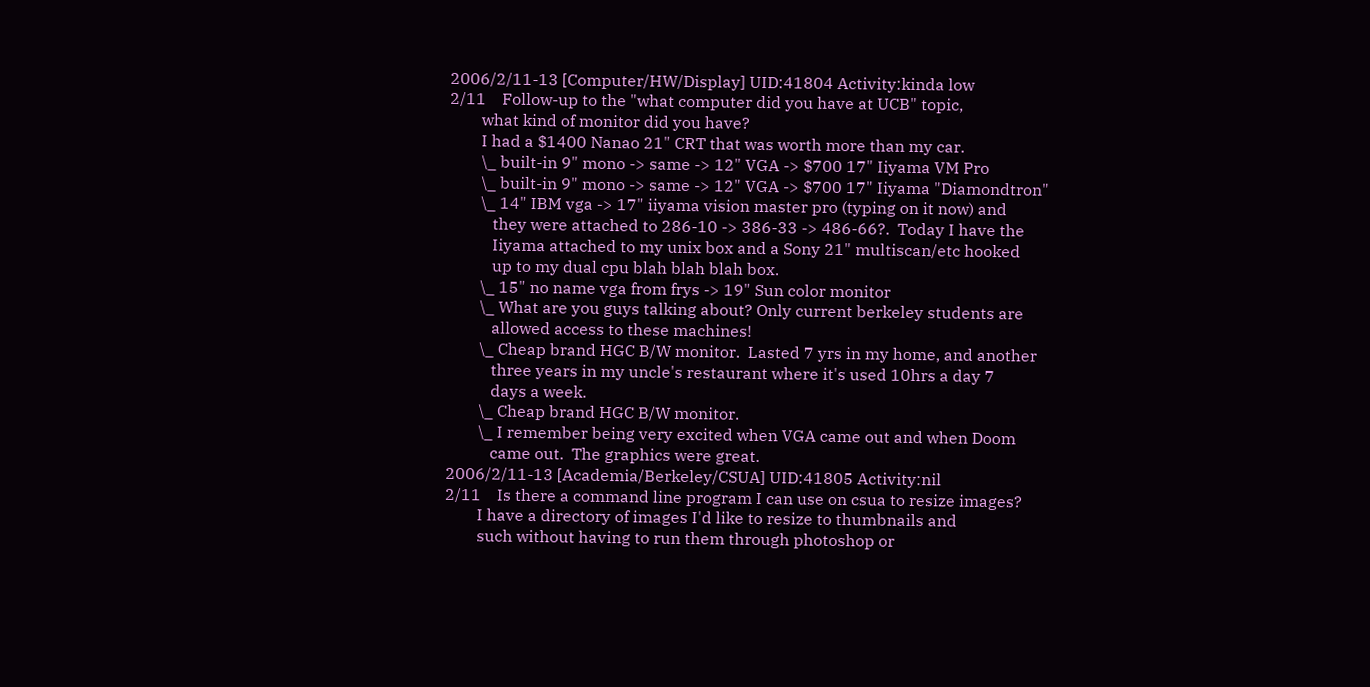2006/2/11-13 [Computer/HW/Display] UID:41804 Activity:kinda low
2/11    Follow-up to the "what computer did you have at UCB" topic,
        what kind of monitor did you have?
        I had a $1400 Nanao 21" CRT that was worth more than my car.
        \_ built-in 9" mono -> same -> 12" VGA -> $700 17" Iiyama VM Pro
        \_ built-in 9" mono -> same -> 12" VGA -> $700 17" Iiyama "Diamondtron"
        \_ 14" IBM vga -> 17" iiyama vision master pro (typing on it now) and
           they were attached to 286-10 -> 386-33 -> 486-66?.  Today I have the
           Iiyama attached to my unix box and a Sony 21" multiscan/etc hooked
           up to my dual cpu blah blah blah box.
        \_ 15" no name vga from frys -> 19" Sun color monitor
        \_ What are you guys talking about? Only current berkeley students are
           allowed access to these machines!
        \_ Cheap brand HGC B/W monitor.  Lasted 7 yrs in my home, and another
           three years in my uncle's restaurant where it's used 10hrs a day 7
           days a week.
        \_ Cheap brand HGC B/W monitor.
        \_ I remember being very excited when VGA came out and when Doom
           came out.  The graphics were great.
2006/2/11-13 [Academia/Berkeley/CSUA] UID:41805 Activity:nil
2/11    Is there a command line program I can use on csua to resize images?
        I have a directory of images I'd like to resize to thumbnails and
        such without having to run them through photoshop or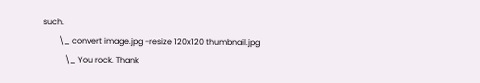such.
        \_ convert image.jpg -resize 120x120 thumbnail.jpg
           \_ You rock. Thank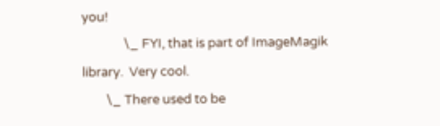you!
              \_ FYI, that is part of ImageMagik library.  Very cool.
        \_ There used to be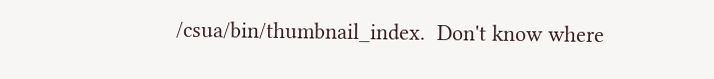/csua/bin/thumbnail_index.  Don't know where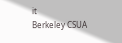it
Berkeley CSUA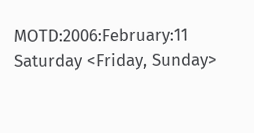MOTD:2006:February:11 Saturday <Friday, Sunday>